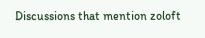Discussions that mention zoloft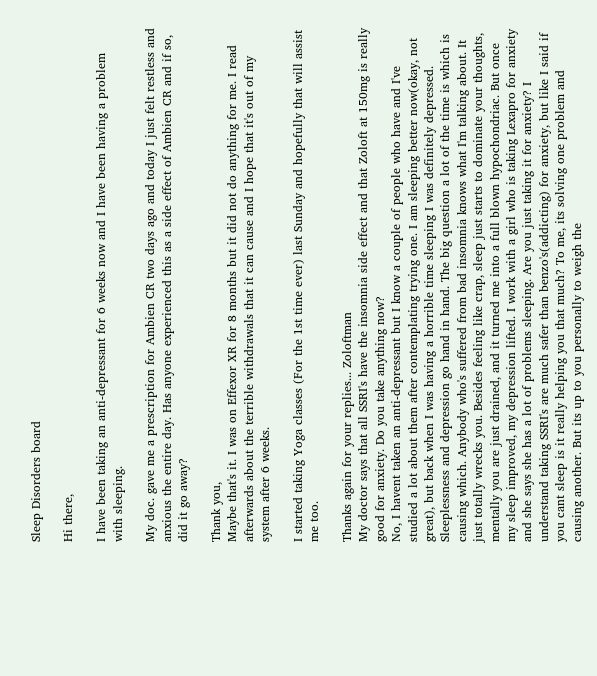Sleep Disorders board

Hi there,

I have been taking an anti-depressant for 6 weeks now and I have been having a problem with sleeping.

My doc. gave me a prescription for Ambien CR two days ago and today I just felt restless and anxious the entire day. Has anyone experienced this as a side effect of Ambien CR and if so, did it go away?

Thank you,
Maybe that's it. I was on Effexor XR for 8 months but it did not do anything for me. I read afterwards about the terrible withdrawals that it can cause and I hope that it's out of my system after 6 weeks.

I started taking Yoga classes (For the 1st time ever) last Sunday and hopefully that will assist me too.

Thanks again for your replies... Zoloftman
My doctor says that all SSRI's have the insomnia side effect and that Zoloft at 150mg is really good for anxiety. Do you take anything now?
No, I havent taken an anti-depressant but I know a couple of people who have and I've studied a lot about them after contemplating trying one. I am sleeping better now(okay, not great), but back when I was having a horrible time sleeping I was definitely depressed. Sleeplessness and depression go hand in hand. The big question a lot of the time is which is causing which. Anybody who's suffered from bad insomnia knows what I'm talking about. It just totally wrecks you. Besides feeling like crap, sleep just starts to dominate your thoughts, mentally you are just drained, and it turned me into a full blown hypochondriac. But once my sleep improved, my depression lifted. I work with a girl who is taking Lexapro for anxiety and she says she has a lot of problems sleeping. Are you just taking it for anxiety? I understand taking SSRI's are much safer than benzo's(addicting) for anxiety, but like I said if you cant sleep is it really helping you that much? To me, its solving one problem and causing another. But its up to you personally to weigh the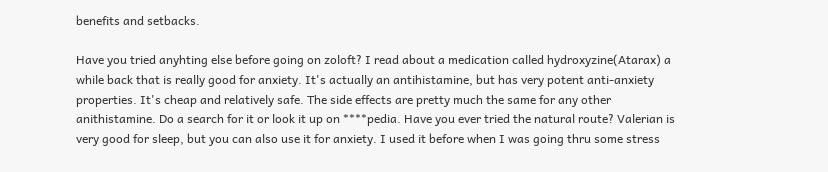benefits and setbacks.

Have you tried anyhting else before going on zoloft? I read about a medication called hydroxyzine(Atarax) a while back that is really good for anxiety. It's actually an antihistamine, but has very potent anti-anxiety properties. It's cheap and relatively safe. The side effects are pretty much the same for any other anithistamine. Do a search for it or look it up on ****pedia. Have you ever tried the natural route? Valerian is very good for sleep, but you can also use it for anxiety. I used it before when I was going thru some stress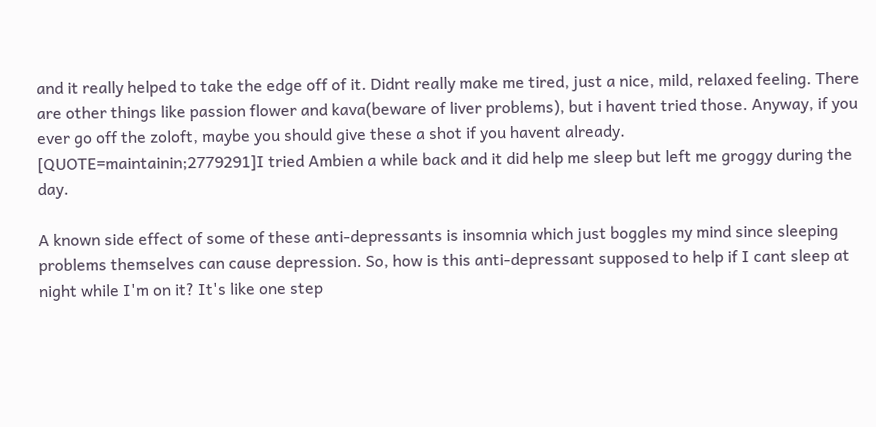and it really helped to take the edge off of it. Didnt really make me tired, just a nice, mild, relaxed feeling. There are other things like passion flower and kava(beware of liver problems), but i havent tried those. Anyway, if you ever go off the zoloft, maybe you should give these a shot if you havent already.
[QUOTE=maintainin;2779291]I tried Ambien a while back and it did help me sleep but left me groggy during the day.

A known side effect of some of these anti-depressants is insomnia which just boggles my mind since sleeping problems themselves can cause depression. So, how is this anti-depressant supposed to help if I cant sleep at night while I'm on it? It's like one step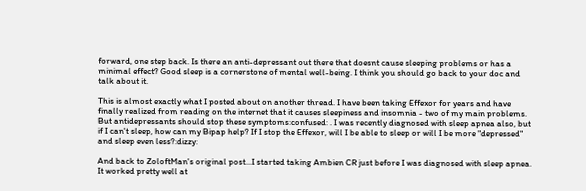forward, one step back. Is there an anti-depressant out there that doesnt cause sleeping problems or has a minimal effect? Good sleep is a cornerstone of mental well-being. I think you should go back to your doc and talk about it.

This is almost exactly what I posted about on another thread. I have been taking Effexor for years and have finally realized from reading on the internet that it causes sleepiness and insomnia - two of my main problems. But antidepressants should stop these symptoms:confused: . I was recently diagnosed with sleep apnea also, but if I can't sleep, how can my Bipap help? If I stop the Effexor, will I be able to sleep or will I be more "depressed" and sleep even less?:dizzy:

And back to ZoloftMan's original post...I started taking Ambien CR just before I was diagnosed with sleep apnea. It worked pretty well at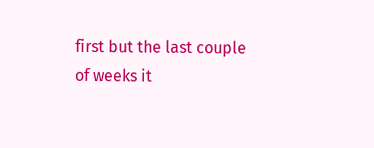first but the last couple of weeks it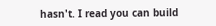hasn't. I read you can build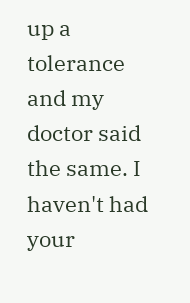up a tolerance and my doctor said the same. I haven't had your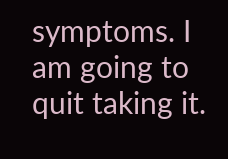symptoms. I am going to quit taking it.